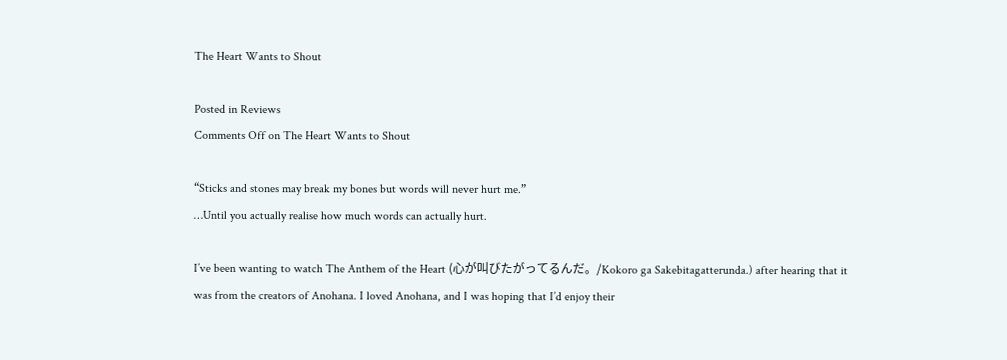The Heart Wants to Shout

Posted in Reviews
Comments Off on The Heart Wants to Shout

“Sticks and stones may break my bones but words will never hurt me.”
…Until you actually realise how much words can actually hurt.

I’ve been wanting to watch The Anthem of the Heart (心が叫びたがってるんだ。/Kokoro ga Sakebitagatterunda.) after hearing that it was from the creators of Anohana. I loved Anohana, and I was hoping that I’d enjoy their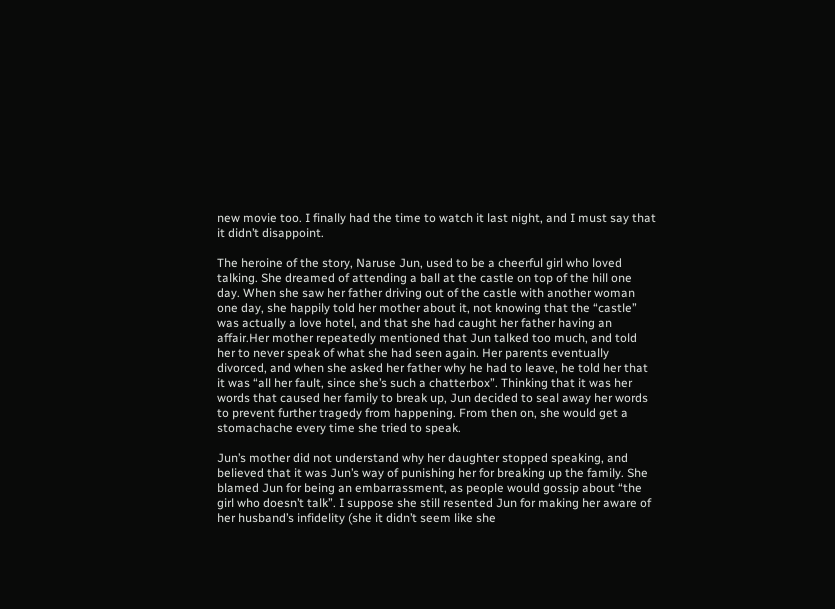new movie too. I finally had the time to watch it last night, and I must say that it didn’t disappoint.

The heroine of the story, Naruse Jun, used to be a cheerful girl who loved talking. She dreamed of attending a ball at the castle on top of the hill one day. When she saw her father driving out of the castle with another woman one day, she happily told her mother about it, not knowing that the “castle” was actually a love hotel, and that she had caught her father having an affair.Her mother repeatedly mentioned that Jun talked too much, and told her to never speak of what she had seen again. Her parents eventually divorced, and when she asked her father why he had to leave, he told her that it was “all her fault, since she’s such a chatterbox”. Thinking that it was her words that caused her family to break up, Jun decided to seal away her words to prevent further tragedy from happening. From then on, she would get a stomachache every time she tried to speak.

Jun’s mother did not understand why her daughter stopped speaking, and believed that it was Jun’s way of punishing her for breaking up the family. She blamed Jun for being an embarrassment, as people would gossip about “the girl who doesn’t talk”. I suppose she still resented Jun for making her aware of her husband’s infidelity (she it didn’t seem like she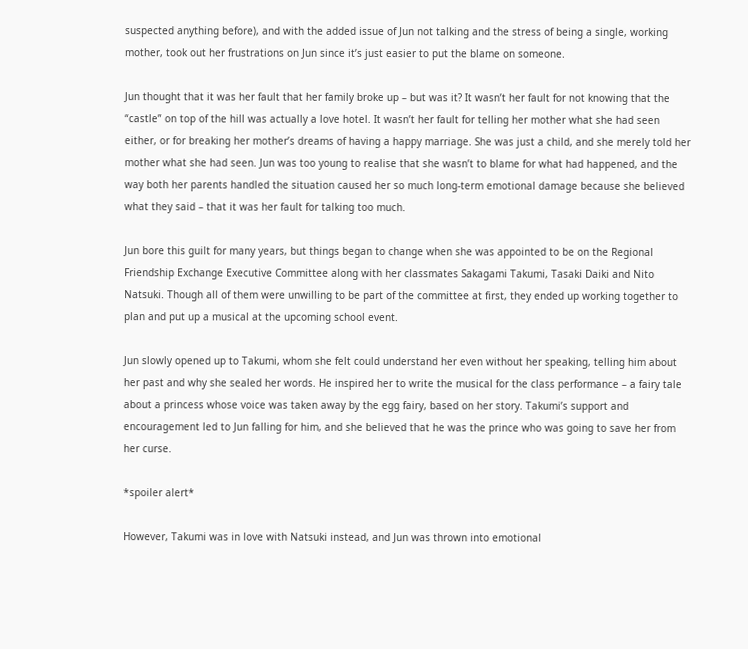suspected anything before), and with the added issue of Jun not talking and the stress of being a single, working mother, took out her frustrations on Jun since it’s just easier to put the blame on someone.

Jun thought that it was her fault that her family broke up – but was it? It wasn’t her fault for not knowing that the “castle” on top of the hill was actually a love hotel. It wasn’t her fault for telling her mother what she had seen either, or for breaking her mother’s dreams of having a happy marriage. She was just a child, and she merely told her mother what she had seen. Jun was too young to realise that she wasn’t to blame for what had happened, and the way both her parents handled the situation caused her so much long-term emotional damage because she believed what they said – that it was her fault for talking too much.

Jun bore this guilt for many years, but things began to change when she was appointed to be on the Regional Friendship Exchange Executive Committee along with her classmates Sakagami Takumi, Tasaki Daiki and Nito Natsuki. Though all of them were unwilling to be part of the committee at first, they ended up working together to plan and put up a musical at the upcoming school event.

Jun slowly opened up to Takumi, whom she felt could understand her even without her speaking, telling him about her past and why she sealed her words. He inspired her to write the musical for the class performance – a fairy tale about a princess whose voice was taken away by the egg fairy, based on her story. Takumi’s support and encouragement led to Jun falling for him, and she believed that he was the prince who was going to save her from her curse.

*spoiler alert*

However, Takumi was in love with Natsuki instead, and Jun was thrown into emotional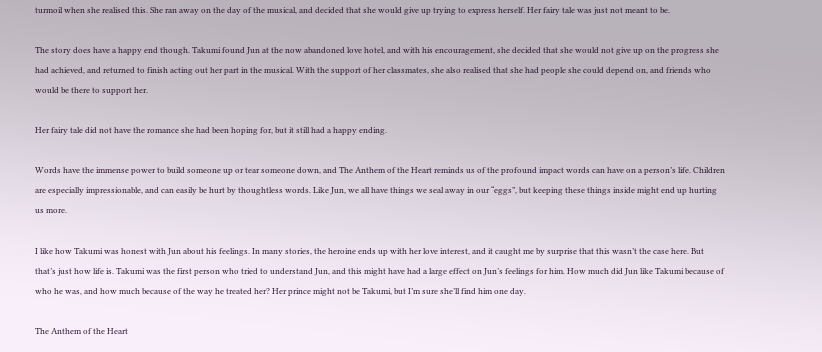turmoil when she realised this. She ran away on the day of the musical, and decided that she would give up trying to express herself. Her fairy tale was just not meant to be.

The story does have a happy end though. Takumi found Jun at the now abandoned love hotel, and with his encouragement, she decided that she would not give up on the progress she had achieved, and returned to finish acting out her part in the musical. With the support of her classmates, she also realised that she had people she could depend on, and friends who would be there to support her.

Her fairy tale did not have the romance she had been hoping for, but it still had a happy ending.

Words have the immense power to build someone up or tear someone down, and The Anthem of the Heart reminds us of the profound impact words can have on a person’s life. Children are especially impressionable, and can easily be hurt by thoughtless words. Like Jun, we all have things we seal away in our “eggs”, but keeping these things inside might end up hurting us more.

I like how Takumi was honest with Jun about his feelings. In many stories, the heroine ends up with her love interest, and it caught me by surprise that this wasn’t the case here. But that’s just how life is. Takumi was the first person who tried to understand Jun, and this might have had a large effect on Jun’s feelings for him. How much did Jun like Takumi because of who he was, and how much because of the way he treated her? Her prince might not be Takumi, but I’m sure she’ll find him one day.

The Anthem of the Heart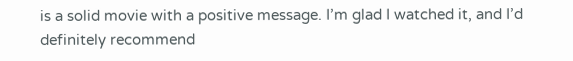is a solid movie with a positive message. I’m glad I watched it, and I’d definitely recommend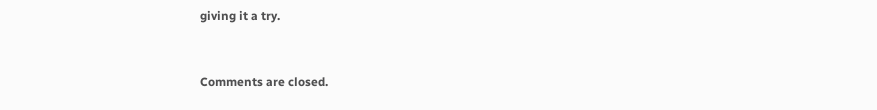giving it a try.


Comments are closed.